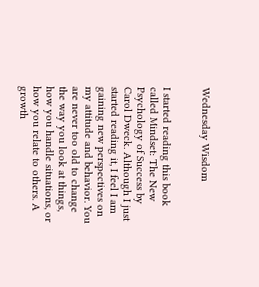Wednesday Wisdom


I started reading this book called Mindset: The New Psychology of Success by Carol Dweck. Although I just started reading it, I feel I am gaining new perspectives on my attitude and behavior. You are never too old to change the way you look at things, how you handle situations, or how you relate to others. A growth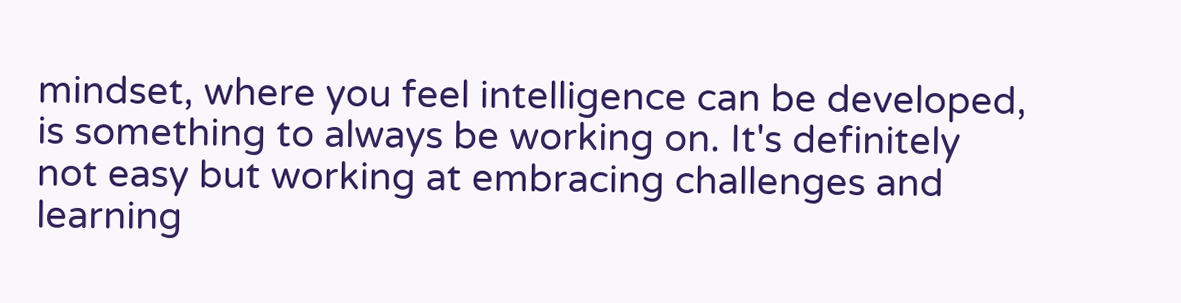mindset, where you feel intelligence can be developed, is something to always be working on. It's definitely not easy but working at embracing challenges and learning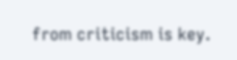from criticism is key.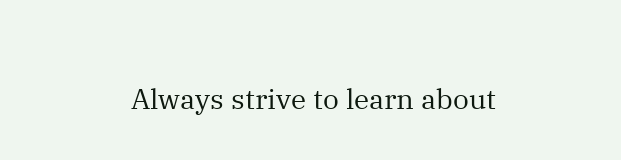Always strive to learn about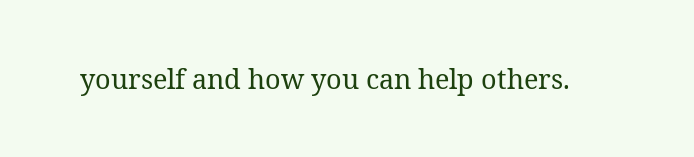yourself and how you can help others.